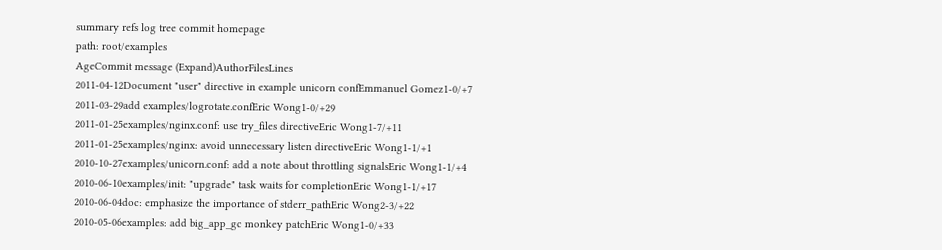summary refs log tree commit homepage
path: root/examples
AgeCommit message (Expand)AuthorFilesLines
2011-04-12Document "user" directive in example unicorn confEmmanuel Gomez1-0/+7
2011-03-29add examples/logrotate.confEric Wong1-0/+29
2011-01-25examples/nginx.conf: use try_files directiveEric Wong1-7/+11
2011-01-25examples/nginx: avoid unnecessary listen directiveEric Wong1-1/+1
2010-10-27examples/unicorn.conf: add a note about throttling signalsEric Wong1-1/+4
2010-06-10examples/init: "upgrade" task waits for completionEric Wong1-1/+17
2010-06-04doc: emphasize the importance of stderr_pathEric Wong2-3/+22
2010-05-06examples: add big_app_gc monkey patchEric Wong1-0/+33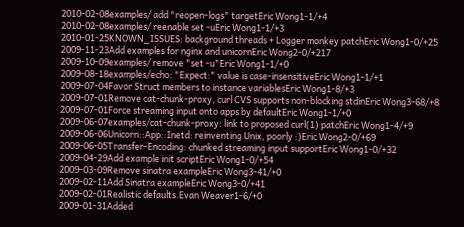2010-02-08examples/ add "reopen-logs" targetEric Wong1-1/+4
2010-02-08examples/ reenable set -uEric Wong1-1/+3
2010-01-25KNOWN_ISSUES: background threads + Logger monkey patchEric Wong1-0/+25
2009-11-23Add examples for nginx and unicornEric Wong2-0/+217
2009-10-09examples/ remove "set -u"Eric Wong1-1/+0
2009-08-18examples/echo: "Expect:" value is case-insensitiveEric Wong1-1/+1
2009-07-04Favor Struct members to instance variablesEric Wong1-8/+3
2009-07-01Remove cat-chunk-proxy, curl CVS supports non-blocking stdinEric Wong3-68/+8
2009-07-01Force streaming input onto apps by defaultEric Wong1-1/+0
2009-06-07examples/cat-chunk-proxy: link to proposed curl(1) patchEric Wong1-4/+9
2009-06-06Unicorn::App::Inetd: reinventing Unix, poorly :)Eric Wong2-0/+69
2009-06-05Transfer-Encoding: chunked streaming input supportEric Wong1-0/+32
2009-04-29Add example init scriptEric Wong1-0/+54
2009-03-09Remove sinatra exampleEric Wong3-41/+0
2009-02-11Add Sinatra exampleEric Wong3-0/+41
2009-02-01Realistic defaults.Evan Weaver1-6/+0
2009-01-31Added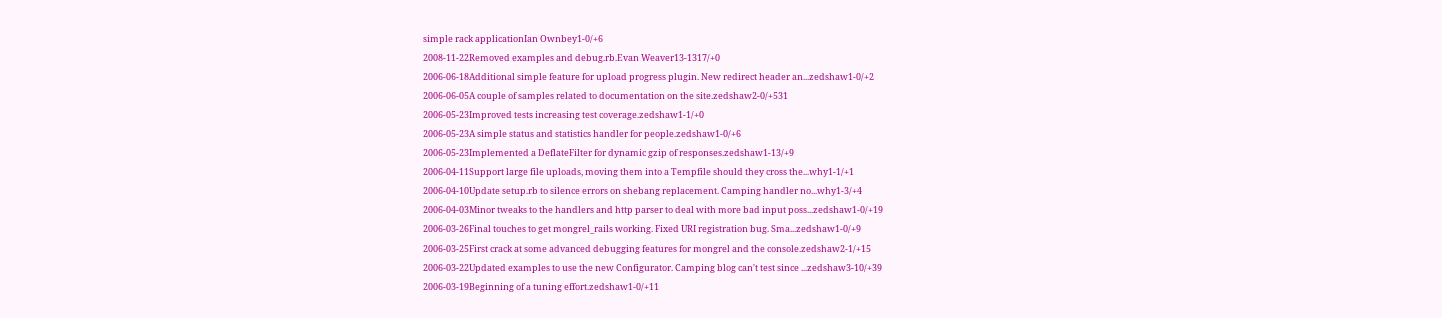simple rack applicationIan Ownbey1-0/+6
2008-11-22Removed examples and debug.rb.Evan Weaver13-1317/+0
2006-06-18Additional simple feature for upload progress plugin. New redirect header an...zedshaw1-0/+2
2006-06-05A couple of samples related to documentation on the site.zedshaw2-0/+531
2006-05-23Improved tests increasing test coverage.zedshaw1-1/+0
2006-05-23A simple status and statistics handler for people.zedshaw1-0/+6
2006-05-23Implemented a DeflateFilter for dynamic gzip of responses.zedshaw1-13/+9
2006-04-11Support large file uploads, moving them into a Tempfile should they cross the...why1-1/+1
2006-04-10Update setup.rb to silence errors on shebang replacement. Camping handler no...why1-3/+4
2006-04-03Minor tweaks to the handlers and http parser to deal with more bad input poss...zedshaw1-0/+19
2006-03-26Final touches to get mongrel_rails working. Fixed URI registration bug. Sma...zedshaw1-0/+9
2006-03-25First crack at some advanced debugging features for mongrel and the console.zedshaw2-1/+15
2006-03-22Updated examples to use the new Configurator. Camping blog can't test since ...zedshaw3-10/+39
2006-03-19Beginning of a tuning effort.zedshaw1-0/+11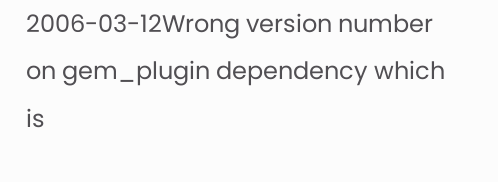2006-03-12Wrong version number on gem_plugin dependency which is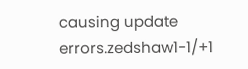causing update errors.zedshaw1-1/+1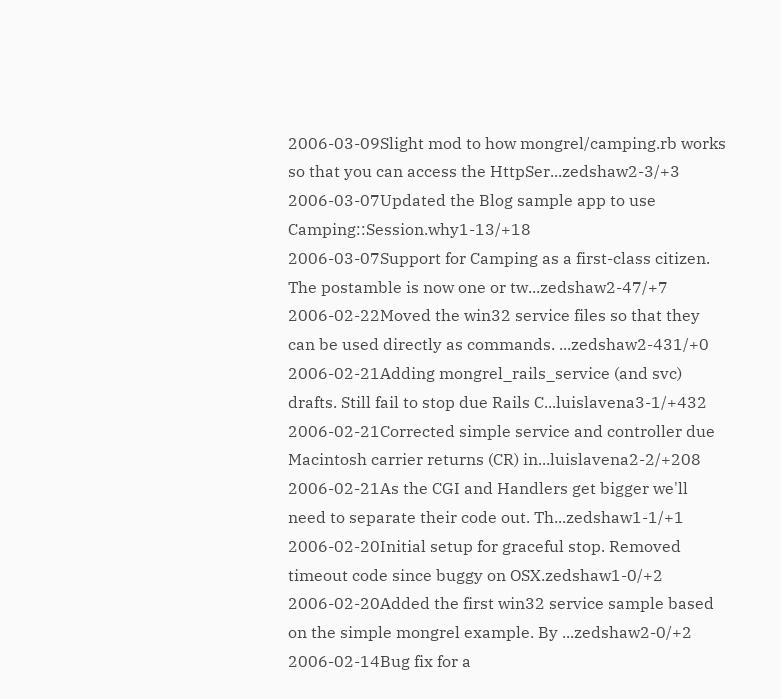2006-03-09Slight mod to how mongrel/camping.rb works so that you can access the HttpSer...zedshaw2-3/+3
2006-03-07Updated the Blog sample app to use Camping::Session.why1-13/+18
2006-03-07Support for Camping as a first-class citizen. The postamble is now one or tw...zedshaw2-47/+7
2006-02-22Moved the win32 service files so that they can be used directly as commands. ...zedshaw2-431/+0
2006-02-21Adding mongrel_rails_service (and svc) drafts. Still fail to stop due Rails C...luislavena3-1/+432
2006-02-21Corrected simple service and controller due Macintosh carrier returns (CR) in...luislavena2-2/+208
2006-02-21As the CGI and Handlers get bigger we'll need to separate their code out. Th...zedshaw1-1/+1
2006-02-20Initial setup for graceful stop. Removed timeout code since buggy on OSX.zedshaw1-0/+2
2006-02-20Added the first win32 service sample based on the simple mongrel example. By ...zedshaw2-0/+2
2006-02-14Bug fix for a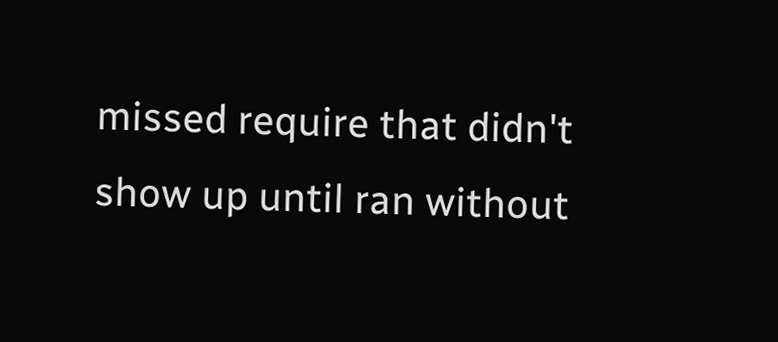missed require that didn't show up until ran without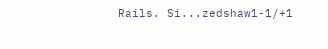Rails. Si...zedshaw1-1/+1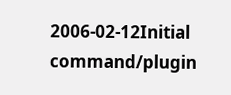2006-02-12Initial command/plugin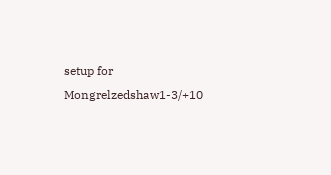setup for Mongrelzedshaw1-3/+10